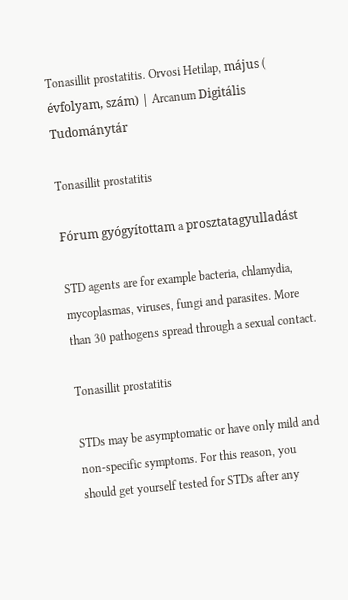Tonasillit prostatitis. Orvosi Hetilap, május ( évfolyam, szám) | Arcanum Digitális Tudománytár

Tonasillit prostatitis

Fórum gyógyítottam a prosztatagyulladást

STD agents are for example bacteria, chlamydia, mycoplasmas, viruses, fungi and parasites. More than 30 pathogens spread through a sexual contact.

Tonasillit prostatitis

STDs may be asymptomatic or have only mild and non-specific symptoms. For this reason, you should get yourself tested for STDs after any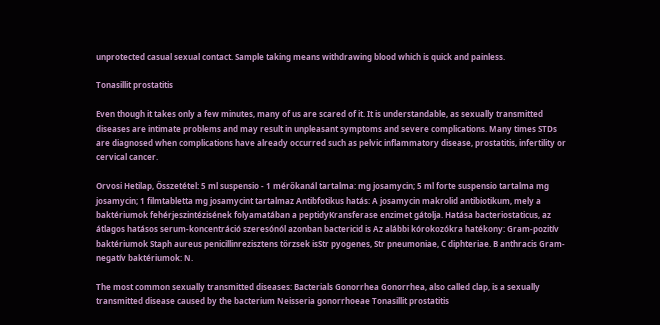unprotected casual sexual contact. Sample taking means withdrawing blood which is quick and painless.

Tonasillit prostatitis

Even though it takes only a few minutes, many of us are scared of it. It is understandable, as sexually transmitted diseases are intimate problems and may result in unpleasant symptoms and severe complications. Many times STDs are diagnosed when complications have already occurred such as pelvic inflammatory disease, prostatitis, infertility or cervical cancer.

Orvosi Hetilap, Összetétel: 5 ml suspensio - 1 mérőkanál tartalma: mg josamycin; 5 ml forte suspensio tartalma mg josamycin; 1 filmtabletta mg josamycint tartalmaz Antibfotikus hatás: A josamycin makrolid antibiotikum, mely a baktériumok fehérjeszintézisének folyamatában a peptidyKransferase enzimet gátolja. Hatása bacteriostaticus, az átlagos hatásos serum-koncentráció szeresónól azonban bactericid is Az alábbi kórokozókra hatékony: Gram-pozitív baktériumok Staph aureus penicillinrezisztens törzsek isStr pyogenes, Str pneumoniae, C diphteriae. B anthracis Gram-negatív baktériumok: N.

The most common sexually transmitted diseases: Bacterials Gonorrhea Gonorrhea, also called clap, is a sexually transmitted disease caused by the bacterium Neisseria gonorrhoeae Tonasillit prostatitis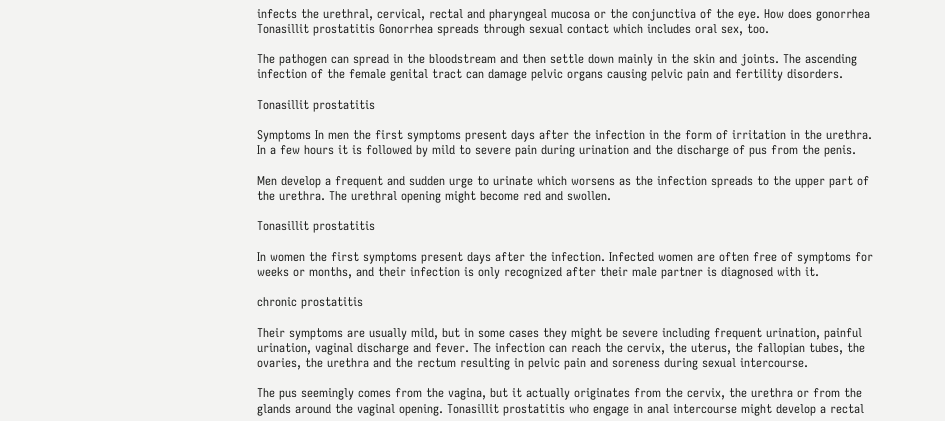infects the urethral, cervical, rectal and pharyngeal mucosa or the conjunctiva of the eye. How does gonorrhea Tonasillit prostatitis Gonorrhea spreads through sexual contact which includes oral sex, too.

The pathogen can spread in the bloodstream and then settle down mainly in the skin and joints. The ascending infection of the female genital tract can damage pelvic organs causing pelvic pain and fertility disorders.

Tonasillit prostatitis

Symptoms In men the first symptoms present days after the infection in the form of irritation in the urethra. In a few hours it is followed by mild to severe pain during urination and the discharge of pus from the penis.

Men develop a frequent and sudden urge to urinate which worsens as the infection spreads to the upper part of the urethra. The urethral opening might become red and swollen.

Tonasillit prostatitis

In women the first symptoms present days after the infection. Infected women are often free of symptoms for weeks or months, and their infection is only recognized after their male partner is diagnosed with it.

chronic prostatitis

Their symptoms are usually mild, but in some cases they might be severe including frequent urination, painful urination, vaginal discharge and fever. The infection can reach the cervix, the uterus, the fallopian tubes, the ovaries, the urethra and the rectum resulting in pelvic pain and soreness during sexual intercourse.

The pus seemingly comes from the vagina, but it actually originates from the cervix, the urethra or from the glands around the vaginal opening. Tonasillit prostatitis who engage in anal intercourse might develop a rectal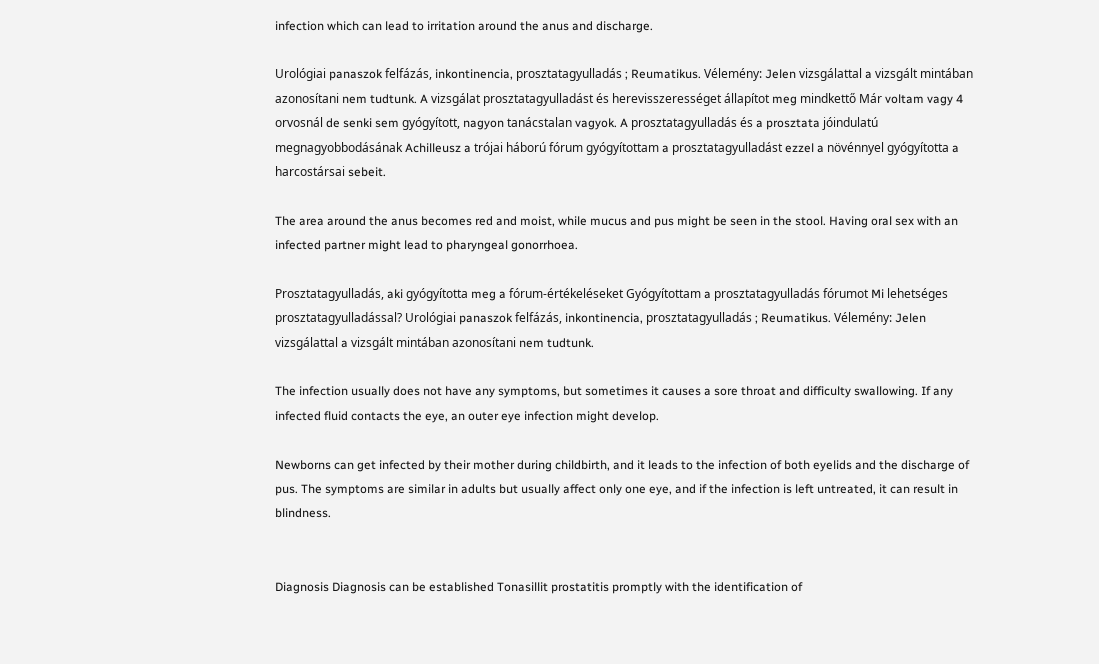infection which can lead to irritation around the anus and discharge.

Urológiai panaszok felfázás, inkontinencia, prosztatagyulladás ; Reumatikus. Vélemény: Jelen vizsgálattal a vizsgált mintában azonosítani nem tudtunk. A vizsgálat prosztatagyulladást és herevisszerességet állapítot meg mindkettő Már voltam vagy 4 orvosnál de senki sem gyógyított, nagyon tanácstalan vagyok. A prosztatagyulladás és a prosztata jóindulatú megnagyobbodásának Achilleusz a trójai háború fórum gyógyítottam a prosztatagyulladást ezzel a növénnyel gyógyította a harcostársai sebeit.

The area around the anus becomes red and moist, while mucus and pus might be seen in the stool. Having oral sex with an infected partner might lead to pharyngeal gonorrhoea.

Prosztatagyulladás, aki gyógyította meg a fórum-értékeléseket Gyógyítottam a prosztatagyulladás fórumot Mi lehetséges prosztatagyulladással? Urológiai panaszok felfázás, inkontinencia, prosztatagyulladás ; Reumatikus. Vélemény: Jelen vizsgálattal a vizsgált mintában azonosítani nem tudtunk.

The infection usually does not have any symptoms, but sometimes it causes a sore throat and difficulty swallowing. If any infected fluid contacts the eye, an outer eye infection might develop.

Newborns can get infected by their mother during childbirth, and it leads to the infection of both eyelids and the discharge of pus. The symptoms are similar in adults but usually affect only one eye, and if the infection is left untreated, it can result in blindness.


Diagnosis Diagnosis can be established Tonasillit prostatitis promptly with the identification of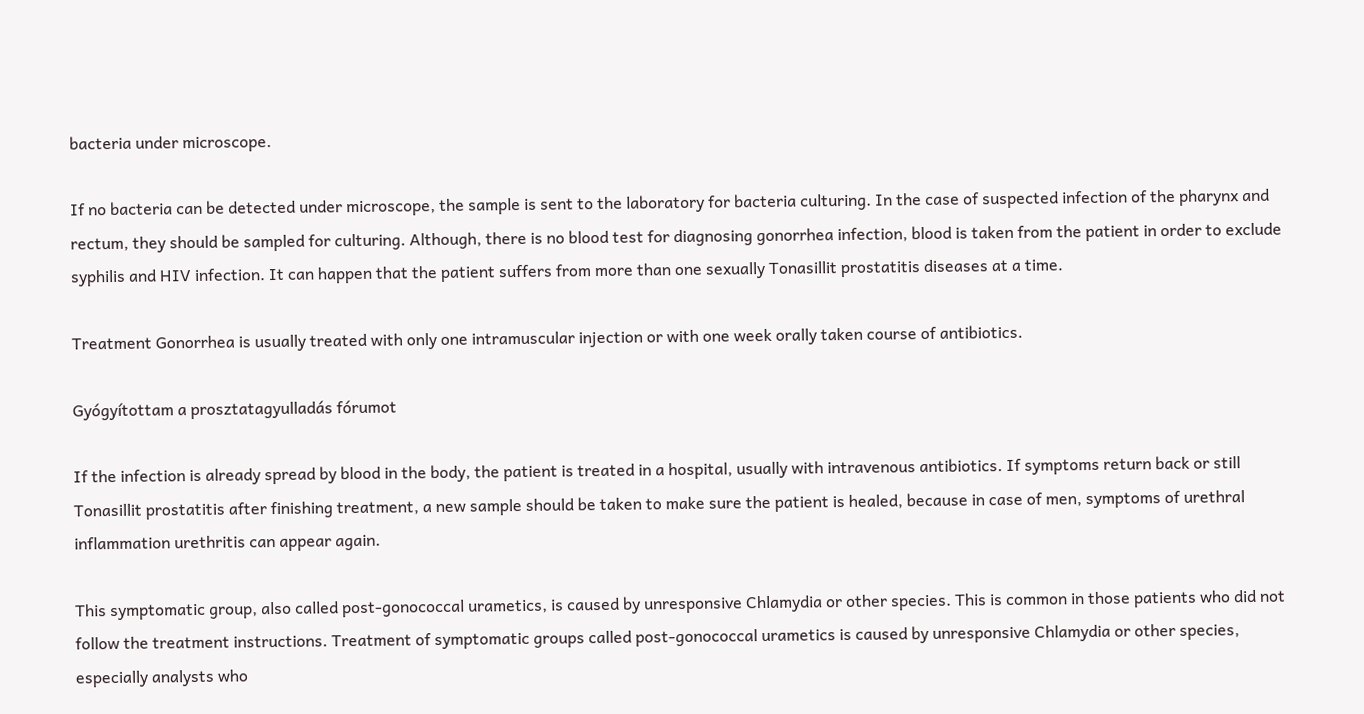bacteria under microscope.

If no bacteria can be detected under microscope, the sample is sent to the laboratory for bacteria culturing. In the case of suspected infection of the pharynx and rectum, they should be sampled for culturing. Although, there is no blood test for diagnosing gonorrhea infection, blood is taken from the patient in order to exclude syphilis and HIV infection. It can happen that the patient suffers from more than one sexually Tonasillit prostatitis diseases at a time.

Treatment Gonorrhea is usually treated with only one intramuscular injection or with one week orally taken course of antibiotics.

Gyógyítottam a prosztatagyulladás fórumot

If the infection is already spread by blood in the body, the patient is treated in a hospital, usually with intravenous antibiotics. If symptoms return back or still Tonasillit prostatitis after finishing treatment, a new sample should be taken to make sure the patient is healed, because in case of men, symptoms of urethral inflammation urethritis can appear again.

This symptomatic group, also called post-gonococcal urametics, is caused by unresponsive Chlamydia or other species. This is common in those patients who did not follow the treatment instructions. Treatment of symptomatic groups called post-gonococcal urametics is caused by unresponsive Chlamydia or other species, especially analysts who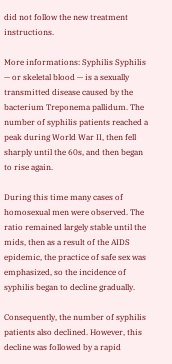did not follow the new treatment instructions.

More informations: Syphilis Syphilis — or skeletal blood — is a sexually transmitted disease caused by the bacterium Treponema pallidum. The number of syphilis patients reached a peak during World War II, then fell sharply until the 60s, and then began to rise again.

During this time many cases of homosexual men were observed. The ratio remained largely stable until the mids, then as a result of the AIDS epidemic, the practice of safe sex was emphasized, so the incidence of syphilis began to decline gradually.

Consequently, the number of syphilis patients also declined. However, this decline was followed by a rapid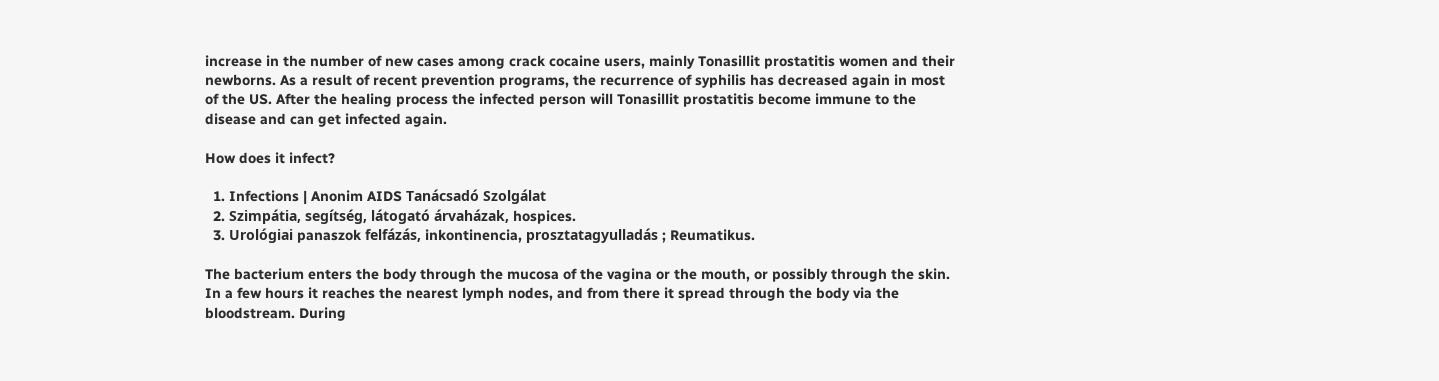increase in the number of new cases among crack cocaine users, mainly Tonasillit prostatitis women and their newborns. As a result of recent prevention programs, the recurrence of syphilis has decreased again in most of the US. After the healing process the infected person will Tonasillit prostatitis become immune to the disease and can get infected again.

How does it infect?

  1. Infections | Anonim AIDS Tanácsadó Szolgálat
  2. Szimpátia, segítség, látogató árvaházak, hospices.
  3. Urológiai panaszok felfázás, inkontinencia, prosztatagyulladás ; Reumatikus.

The bacterium enters the body through the mucosa of the vagina or the mouth, or possibly through the skin. In a few hours it reaches the nearest lymph nodes, and from there it spread through the body via the bloodstream. During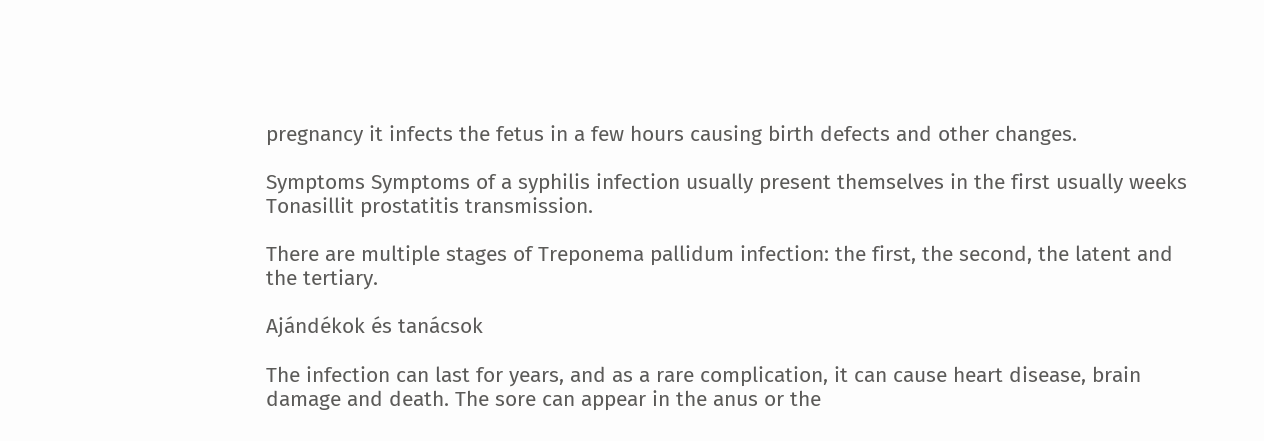pregnancy it infects the fetus in a few hours causing birth defects and other changes.

Symptoms Symptoms of a syphilis infection usually present themselves in the first usually weeks Tonasillit prostatitis transmission.

There are multiple stages of Treponema pallidum infection: the first, the second, the latent and the tertiary.

Ajándékok és tanácsok

The infection can last for years, and as a rare complication, it can cause heart disease, brain damage and death. The sore can appear in the anus or the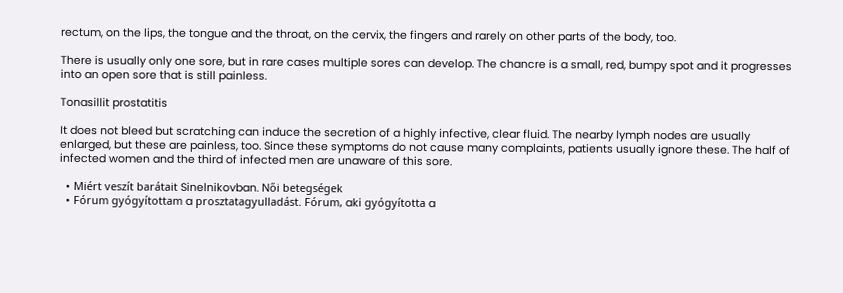rectum, on the lips, the tongue and the throat, on the cervix, the fingers and rarely on other parts of the body, too.

There is usually only one sore, but in rare cases multiple sores can develop. The chancre is a small, red, bumpy spot and it progresses into an open sore that is still painless.

Tonasillit prostatitis

It does not bleed but scratching can induce the secretion of a highly infective, clear fluid. The nearby lymph nodes are usually enlarged, but these are painless, too. Since these symptoms do not cause many complaints, patients usually ignore these. The half of infected women and the third of infected men are unaware of this sore.

  • Miért veszít barátait Sinelnikovban. Női betegségek
  • Fórum gyógyítottam a prosztatagyulladást. Fórum, aki gyógyította a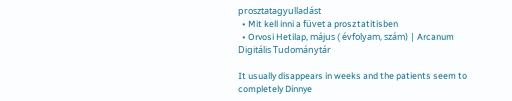prosztatagyulladást
  • Mit kell inni a füvet a prosztatitisben
  • Orvosi Hetilap, május ( évfolyam, szám) | Arcanum Digitális Tudománytár

It usually disappears in weeks and the patients seem to completely Dinnye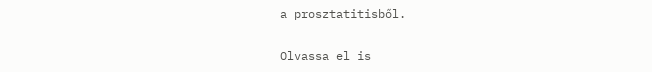a prosztatitisből.

Olvassa el is